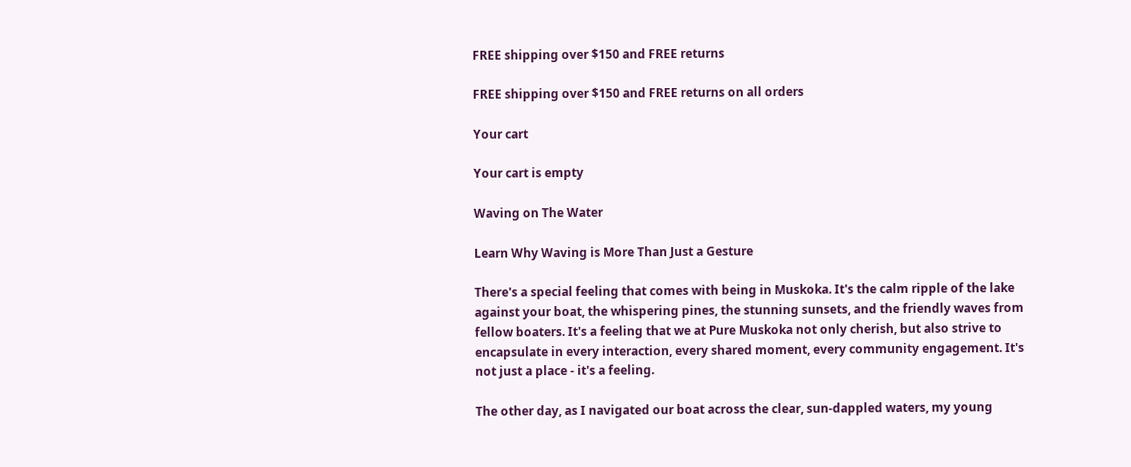FREE shipping over $150 and FREE returns

FREE shipping over $150 and FREE returns on all orders

Your cart

Your cart is empty

Waving on The Water

Learn Why Waving is More Than Just a Gesture

There's a special feeling that comes with being in Muskoka. It's the calm ripple of the lake against your boat, the whispering pines, the stunning sunsets, and the friendly waves from fellow boaters. It's a feeling that we at Pure Muskoka not only cherish, but also strive to encapsulate in every interaction, every shared moment, every community engagement. It's not just a place - it's a feeling.

The other day, as I navigated our boat across the clear, sun-dappled waters, my young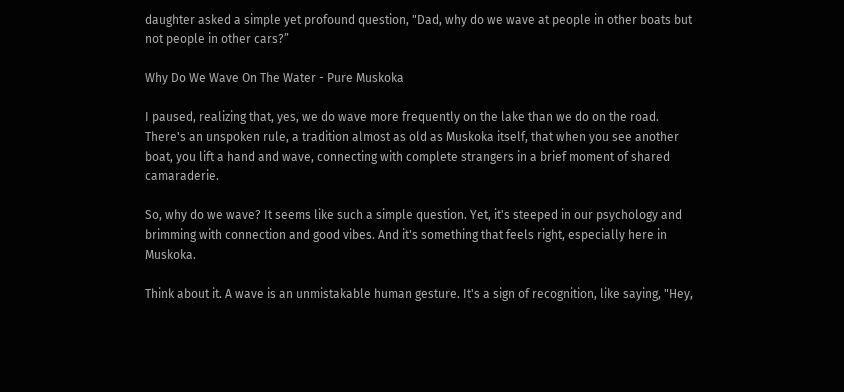daughter asked a simple yet profound question, "Dad, why do we wave at people in other boats but not people in other cars?”

Why Do We Wave On The Water - Pure Muskoka

I paused, realizing that, yes, we do wave more frequently on the lake than we do on the road. There's an unspoken rule, a tradition almost as old as Muskoka itself, that when you see another boat, you lift a hand and wave, connecting with complete strangers in a brief moment of shared camaraderie.

So, why do we wave? It seems like such a simple question. Yet, it's steeped in our psychology and brimming with connection and good vibes. And it's something that feels right, especially here in Muskoka.

Think about it. A wave is an unmistakable human gesture. It's a sign of recognition, like saying, "Hey,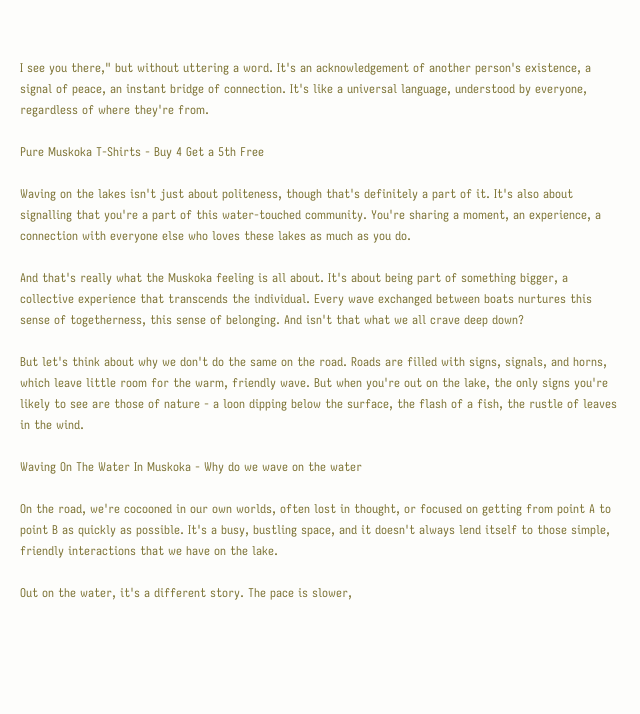I see you there," but without uttering a word. It's an acknowledgement of another person's existence, a signal of peace, an instant bridge of connection. It's like a universal language, understood by everyone, regardless of where they're from.

Pure Muskoka T-Shirts - Buy 4 Get a 5th Free

Waving on the lakes isn't just about politeness, though that's definitely a part of it. It's also about signalling that you're a part of this water-touched community. You're sharing a moment, an experience, a connection with everyone else who loves these lakes as much as you do.

And that's really what the Muskoka feeling is all about. It's about being part of something bigger, a collective experience that transcends the individual. Every wave exchanged between boats nurtures this sense of togetherness, this sense of belonging. And isn't that what we all crave deep down?

But let's think about why we don't do the same on the road. Roads are filled with signs, signals, and horns, which leave little room for the warm, friendly wave. But when you're out on the lake, the only signs you're likely to see are those of nature - a loon dipping below the surface, the flash of a fish, the rustle of leaves in the wind.

Waving On The Water In Muskoka - Why do we wave on the water

On the road, we're cocooned in our own worlds, often lost in thought, or focused on getting from point A to point B as quickly as possible. It's a busy, bustling space, and it doesn't always lend itself to those simple, friendly interactions that we have on the lake.

Out on the water, it's a different story. The pace is slower,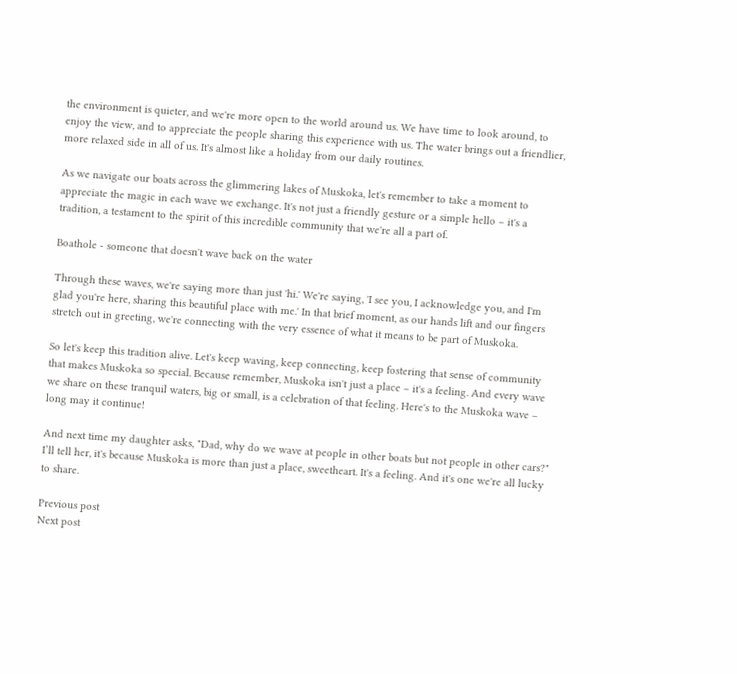the environment is quieter, and we're more open to the world around us. We have time to look around, to enjoy the view, and to appreciate the people sharing this experience with us. The water brings out a friendlier, more relaxed side in all of us. It's almost like a holiday from our daily routines.

As we navigate our boats across the glimmering lakes of Muskoka, let's remember to take a moment to appreciate the magic in each wave we exchange. It's not just a friendly gesture or a simple hello – it's a tradition, a testament to the spirit of this incredible community that we're all a part of.

Boathole - someone that doesn't wave back on the water

Through these waves, we're saying more than just 'hi.' We're saying, 'I see you, I acknowledge you, and I'm glad you're here, sharing this beautiful place with me.' In that brief moment, as our hands lift and our fingers stretch out in greeting, we're connecting with the very essence of what it means to be part of Muskoka.

So let's keep this tradition alive. Let's keep waving, keep connecting, keep fostering that sense of community that makes Muskoka so special. Because remember, Muskoka isn't just a place – it's a feeling. And every wave we share on these tranquil waters, big or small, is a celebration of that feeling. Here's to the Muskoka wave – long may it continue!

And next time my daughter asks, "Dad, why do we wave at people in other boats but not people in other cars?" I’ll tell her, it's because Muskoka is more than just a place, sweetheart. It's a feeling. And it's one we're all lucky to share.

Previous post
Next post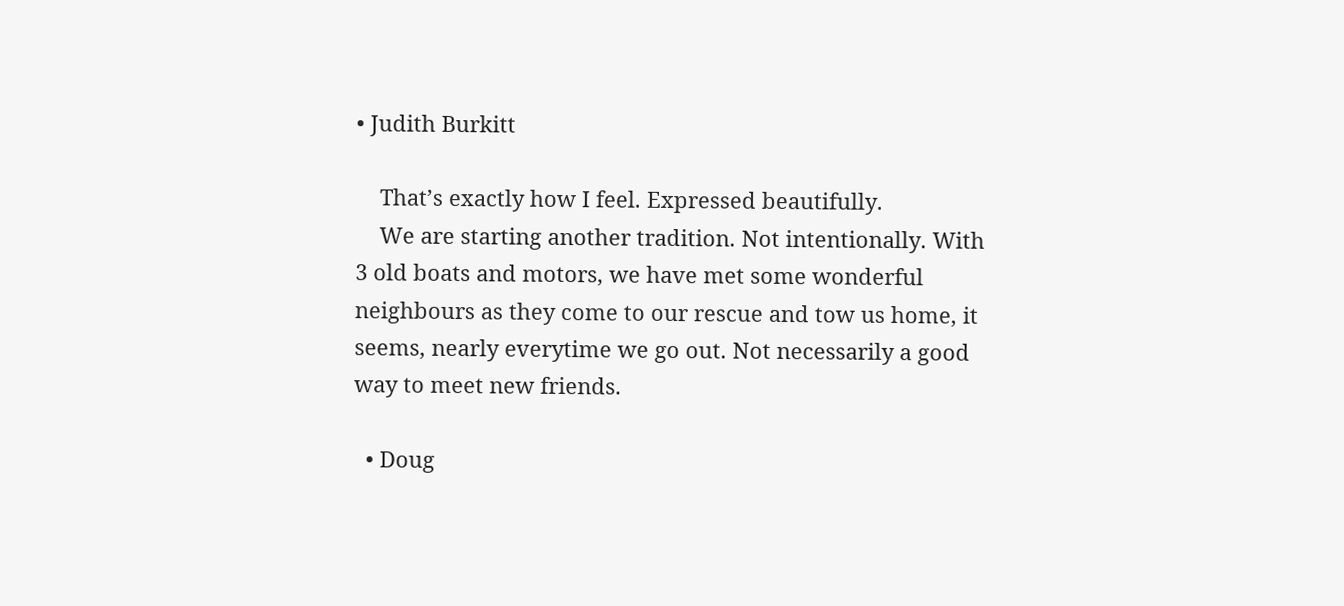• Judith Burkitt

    That’s exactly how I feel. Expressed beautifully.
    We are starting another tradition. Not intentionally. With 3 old boats and motors, we have met some wonderful neighbours as they come to our rescue and tow us home, it seems, nearly everytime we go out. Not necessarily a good way to meet new friends.

  • Doug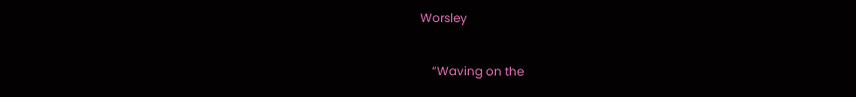Worsley

    “Waving on the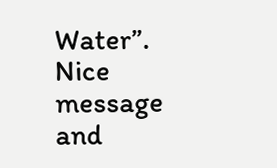Water”. Nice message and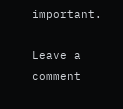important.

Leave a comment